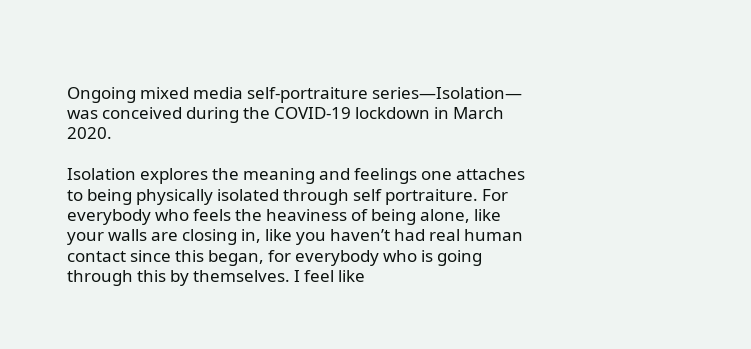Ongoing mixed media self-portraiture series—Isolation— was conceived during the COVID-19 lockdown in March 2020.

Isolation explores the meaning and feelings one attaches to being physically isolated through self portraiture. For everybody who feels the heaviness of being alone, like your walls are closing in, like you haven’t had real human contact since this began, for everybody who is going through this by themselves. I feel like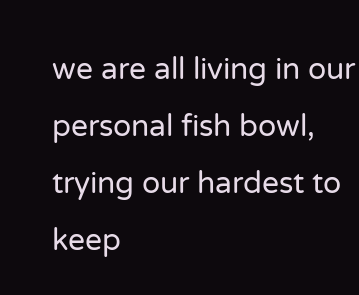we are all living in our personal fish bowl, trying our hardest to keep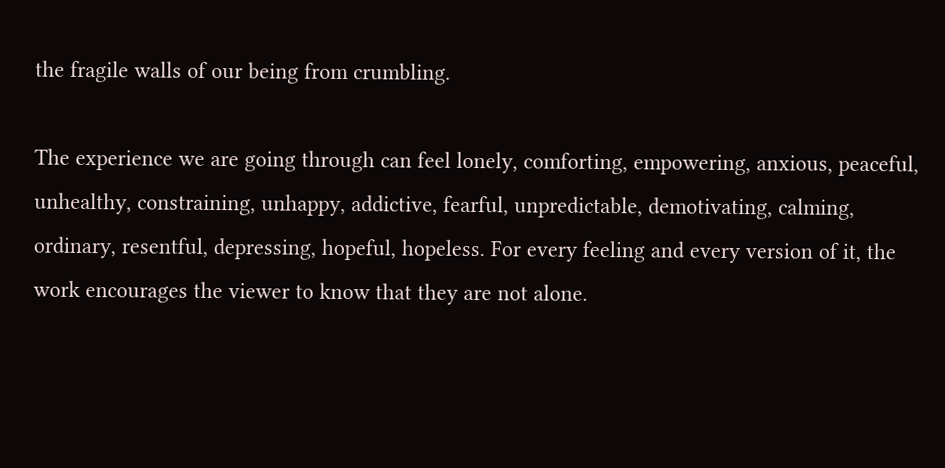the fragile walls of our being from crumbling.

The experience we are going through can feel lonely, comforting, empowering, anxious, peaceful, unhealthy, constraining, unhappy, addictive, fearful, unpredictable, demotivating, calming, ordinary, resentful, depressing, hopeful, hopeless. For every feeling and every version of it, the work encourages the viewer to know that they are not alone.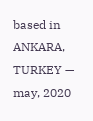based in ANKARA, TURKEY — may, 2020